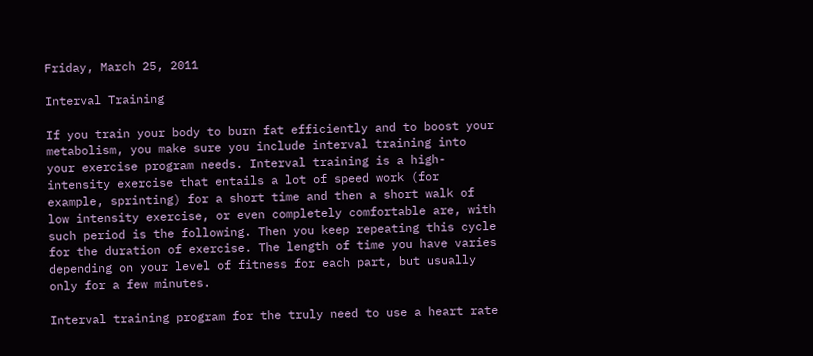Friday, March 25, 2011

Interval Training

If you train your body to burn fat efficiently and to boost your metabolism, you make sure you include interval training into your exercise program needs. Interval training is a high-intensity exercise that entails a lot of speed work (for example, sprinting) for a short time and then a short walk of low intensity exercise, or even completely comfortable are, with such period is the following. Then you keep repeating this cycle for the duration of exercise. The length of time you have varies depending on your level of fitness for each part, but usually only for a few minutes.

Interval training program for the truly need to use a heart rate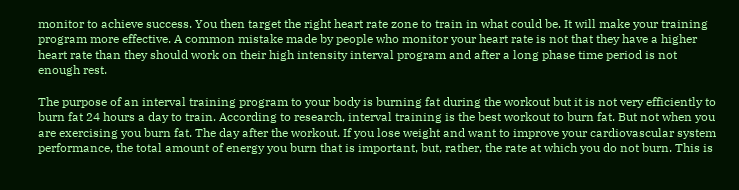monitor to achieve success. You then target the right heart rate zone to train in what could be. It will make your training program more effective. A common mistake made by people who monitor your heart rate is not that they have a higher heart rate than they should work on their high intensity interval program and after a long phase time period is not enough rest.

The purpose of an interval training program to your body is burning fat during the workout but it is not very efficiently to burn fat 24 hours a day to train. According to research, interval training is the best workout to burn fat. But not when you are exercising you burn fat. The day after the workout. If you lose weight and want to improve your cardiovascular system performance, the total amount of energy you burn that is important, but, rather, the rate at which you do not burn. This is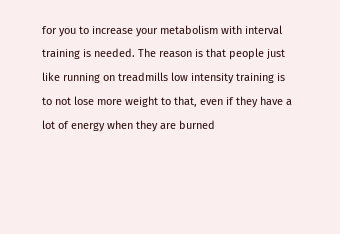for you to increase your metabolism with interval training is needed. The reason is that people just like running on treadmills low intensity training is to not lose more weight to that, even if they have a lot of energy when they are burned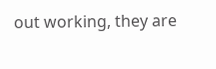out working, they are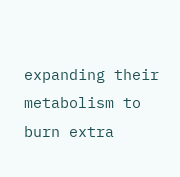expanding their metabolism to burn extra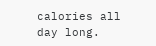calories all day long.